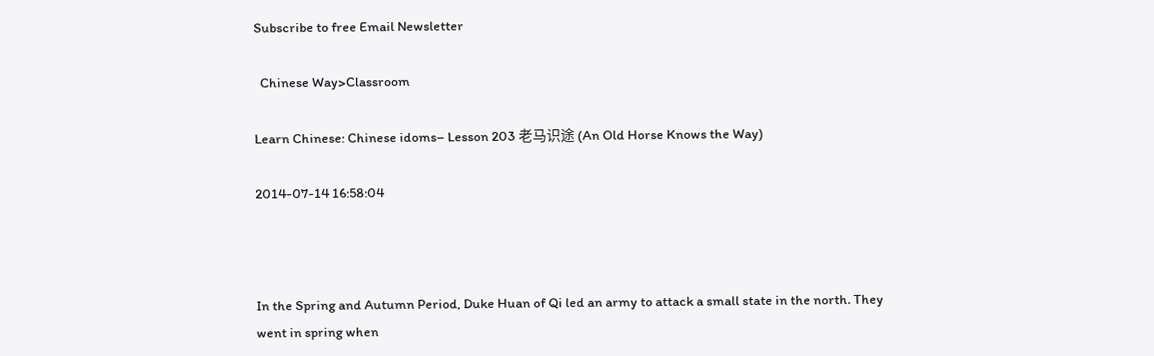Subscribe to free Email Newsletter

  Chinese Way>Classroom

Learn Chinese: Chinese idoms– Lesson 203 老马识途 (An Old Horse Knows the Way)

2014-07-14 16:58:04



In the Spring and Autumn Period, Duke Huan of Qi led an army to attack a small state in the north. They went in spring when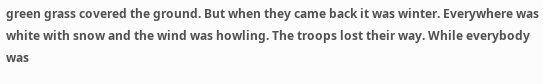green grass covered the ground. But when they came back it was winter. Everywhere was white with snow and the wind was howling. The troops lost their way. While everybody was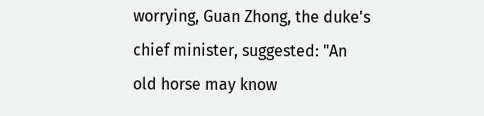worrying, Guan Zhong, the duke's chief minister, suggested: "An old horse may know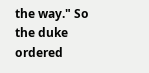the way." So the duke ordered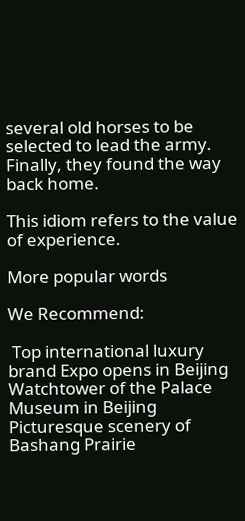several old horses to be selected to lead the army. Finally, they found the way back home.

This idiom refers to the value of experience.

More popular words

We Recommend:

 Top international luxury brand Expo opens in Beijing  Watchtower of the Palace Museum in Beijing Picturesque scenery of Bashang Prairie